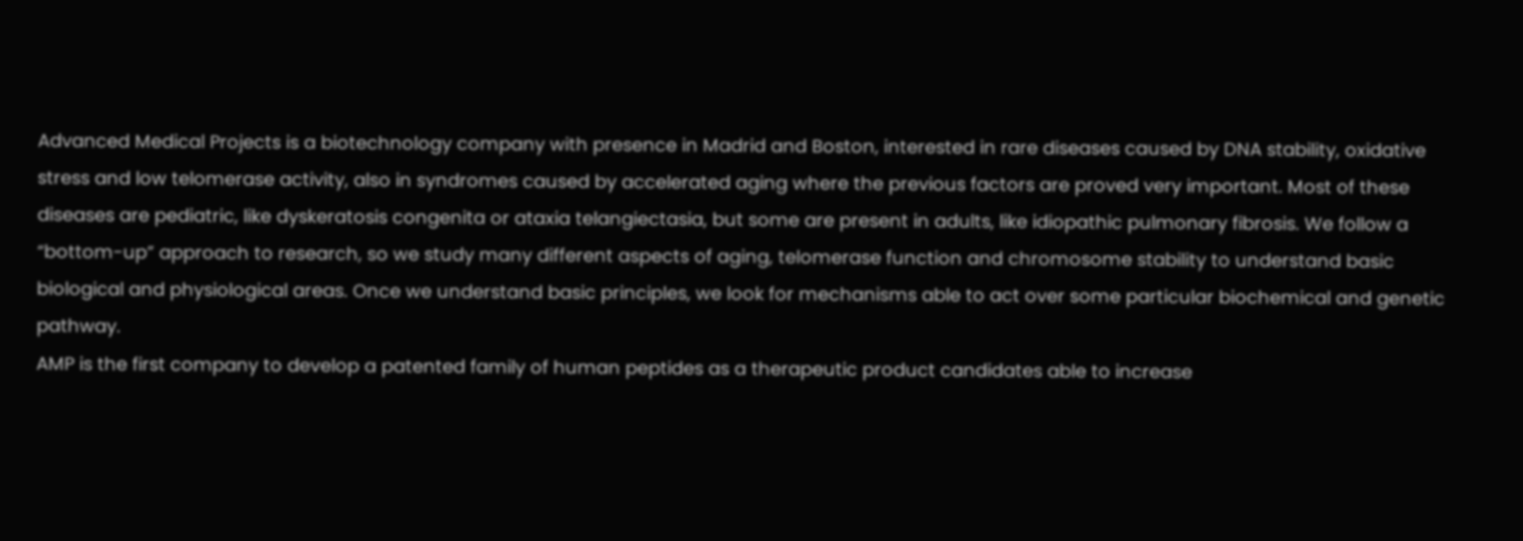Advanced Medical Projects is a biotechnology company with presence in Madrid and Boston, interested in rare diseases caused by DNA stability, oxidative stress and low telomerase activity, also in syndromes caused by accelerated aging where the previous factors are proved very important. Most of these diseases are pediatric, like dyskeratosis congenita or ataxia telangiectasia, but some are present in adults, like idiopathic pulmonary fibrosis. We follow a “bottom-up” approach to research, so we study many different aspects of aging, telomerase function and chromosome stability to understand basic biological and physiological areas. Once we understand basic principles, we look for mechanisms able to act over some particular biochemical and genetic pathway.
AMP is the first company to develop a patented family of human peptides as a therapeutic product candidates able to increase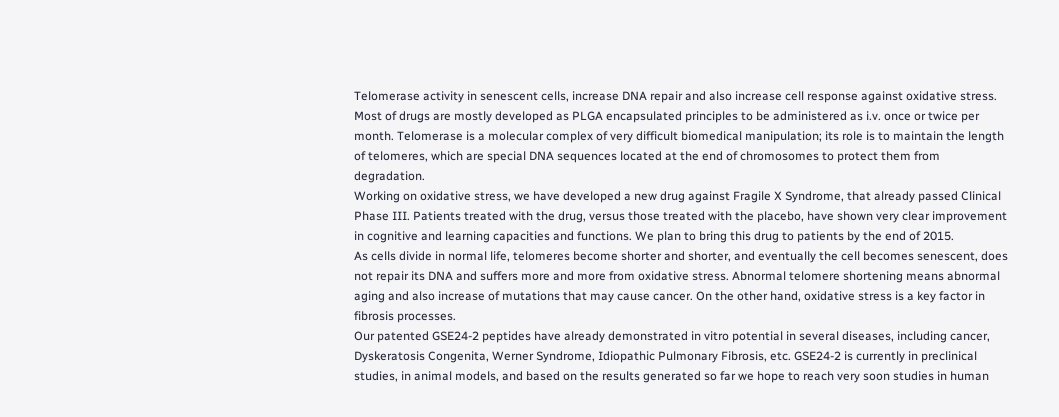Telomerase activity in senescent cells, increase DNA repair and also increase cell response against oxidative stress. Most of drugs are mostly developed as PLGA encapsulated principles to be administered as i.v. once or twice per month. Telomerase is a molecular complex of very difficult biomedical manipulation; its role is to maintain the length of telomeres, which are special DNA sequences located at the end of chromosomes to protect them from degradation.
Working on oxidative stress, we have developed a new drug against Fragile X Syndrome, that already passed Clinical Phase III. Patients treated with the drug, versus those treated with the placebo, have shown very clear improvement in cognitive and learning capacities and functions. We plan to bring this drug to patients by the end of 2015.
As cells divide in normal life, telomeres become shorter and shorter, and eventually the cell becomes senescent, does not repair its DNA and suffers more and more from oxidative stress. Abnormal telomere shortening means abnormal aging and also increase of mutations that may cause cancer. On the other hand, oxidative stress is a key factor in fibrosis processes.
Our patented GSE24-2 peptides have already demonstrated in vitro potential in several diseases, including cancer, Dyskeratosis Congenita, Werner Syndrome, Idiopathic Pulmonary Fibrosis, etc. GSE24-2 is currently in preclinical studies, in animal models, and based on the results generated so far we hope to reach very soon studies in human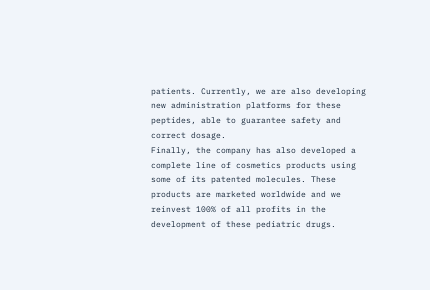patients. Currently, we are also developing new administration platforms for these peptides, able to guarantee safety and correct dosage.
Finally, the company has also developed a complete line of cosmetics products using some of its patented molecules. These products are marketed worldwide and we reinvest 100% of all profits in the development of these pediatric drugs.